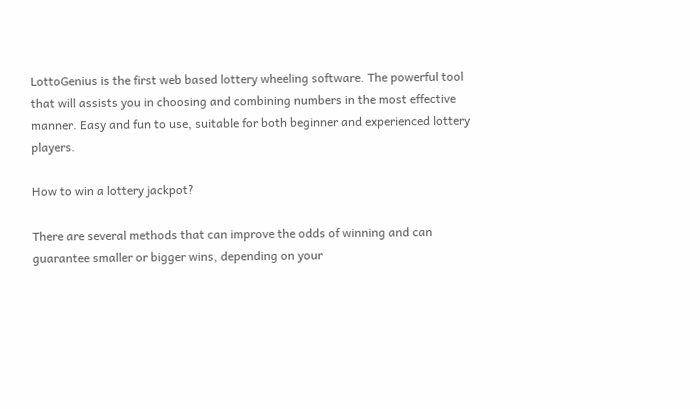LottoGenius is the first web based lottery wheeling software. The powerful tool that will assists you in choosing and combining numbers in the most effective manner. Easy and fun to use, suitable for both beginner and experienced lottery players.

How to win a lottery jackpot?

There are several methods that can improve the odds of winning and can guarantee smaller or bigger wins, depending on your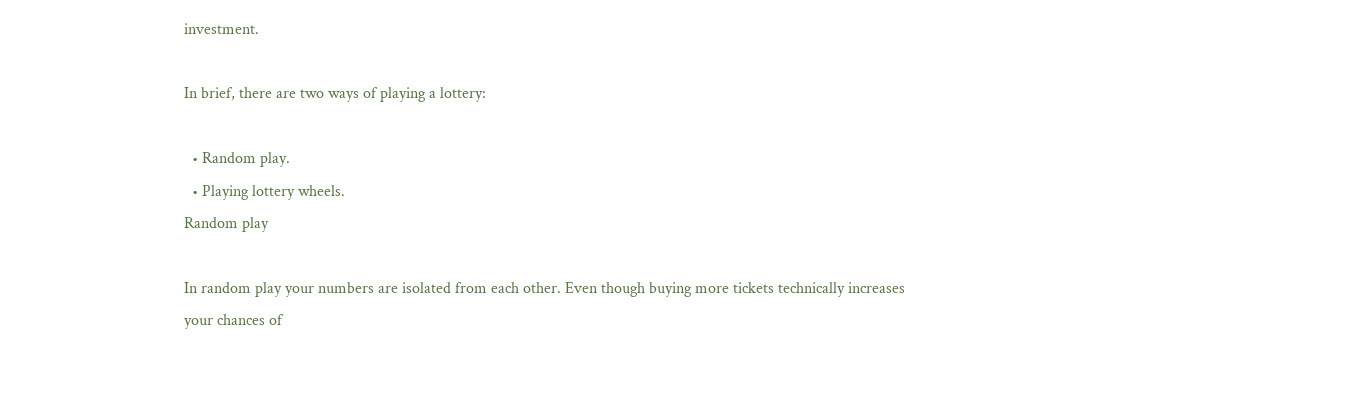investment.

In brief, there are two ways of playing a lottery:

  • Random play.
  • Playing lottery wheels.
Random play

In random play your numbers are isolated from each other. Even though buying more tickets technically increases your chances of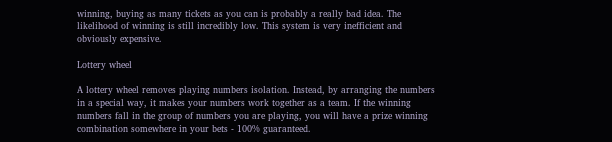winning, buying as many tickets as you can is probably a really bad idea. The likelihood of winning is still incredibly low. This system is very inefficient and obviously expensive.

Lottery wheel

A lottery wheel removes playing numbers isolation. Instead, by arranging the numbers in a special way, it makes your numbers work together as a team. If the winning numbers fall in the group of numbers you are playing, you will have a prize winning combination somewhere in your bets - 100% guaranteed.